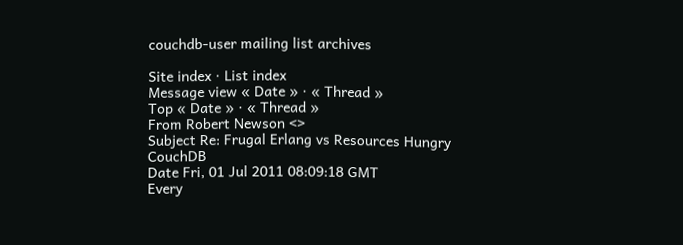couchdb-user mailing list archives

Site index · List index
Message view « Date » · « Thread »
Top « Date » · « Thread »
From Robert Newson <>
Subject Re: Frugal Erlang vs Resources Hungry CouchDB
Date Fri, 01 Jul 2011 08:09:18 GMT
Every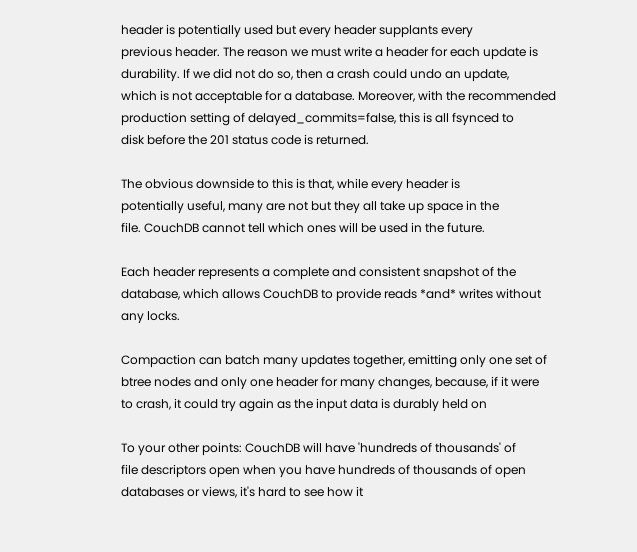header is potentially used but every header supplants every
previous header. The reason we must write a header for each update is
durability. If we did not do so, then a crash could undo an update,
which is not acceptable for a database. Moreover, with the recommended
production setting of delayed_commits=false, this is all fsynced to
disk before the 201 status code is returned.

The obvious downside to this is that, while every header is
potentially useful, many are not but they all take up space in the
file. CouchDB cannot tell which ones will be used in the future.

Each header represents a complete and consistent snapshot of the
database, which allows CouchDB to provide reads *and* writes without
any locks.

Compaction can batch many updates together, emitting only one set of
btree nodes and only one header for many changes, because, if it were
to crash, it could try again as the input data is durably held on

To your other points: CouchDB will have 'hundreds of thousands' of
file descriptors open when you have hundreds of thousands of open
databases or views, it's hard to see how it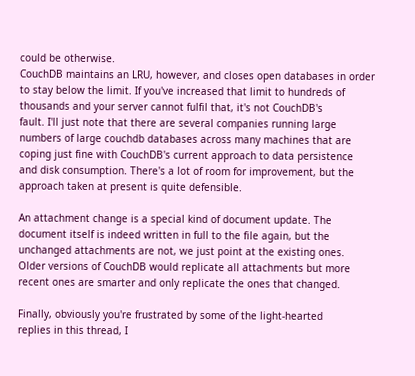could be otherwise.
CouchDB maintains an LRU, however, and closes open databases in order
to stay below the limit. If you've increased that limit to hundreds of
thousands and your server cannot fulfil that, it's not CouchDB's
fault. I'll just note that there are several companies running large
numbers of large couchdb databases across many machines that are
coping just fine with CouchDB's current approach to data persistence
and disk consumption. There's a lot of room for improvement, but the
approach taken at present is quite defensible.

An attachment change is a special kind of document update. The
document itself is indeed written in full to the file again, but the
unchanged attachments are not, we just point at the existing ones.
Older versions of CouchDB would replicate all attachments but more
recent ones are smarter and only replicate the ones that changed.

Finally, obviously you're frustrated by some of the light-hearted
replies in this thread, I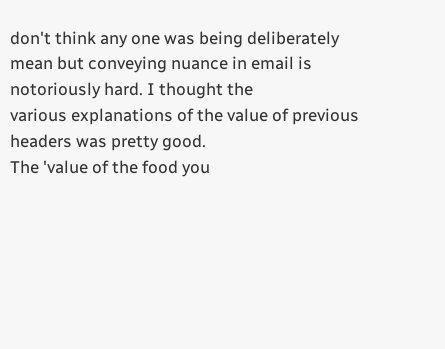don't think any one was being deliberately
mean but conveying nuance in email is notoriously hard. I thought the
various explanations of the value of previous headers was pretty good.
The 'value of the food you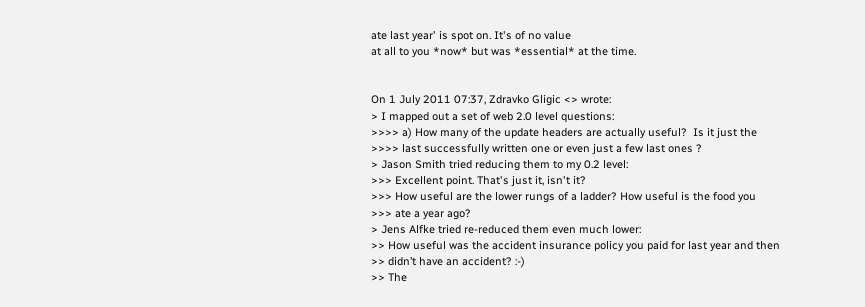ate last year' is spot on. It's of no value
at all to you *now* but was *essential* at the time.


On 1 July 2011 07:37, Zdravko Gligic <> wrote:
> I mapped out a set of web 2.0 level questions:
>>>> a) How many of the update headers are actually useful?  Is it just the
>>>> last successfully written one or even just a few last ones ?
> Jason Smith tried reducing them to my 0.2 level:
>>> Excellent point. That's just it, isn't it?
>>> How useful are the lower rungs of a ladder? How useful is the food you
>>> ate a year ago?
> Jens Alfke tried re-reduced them even much lower:
>> How useful was the accident insurance policy you paid for last year and then
>> didn’t have an accident? :-)
>> The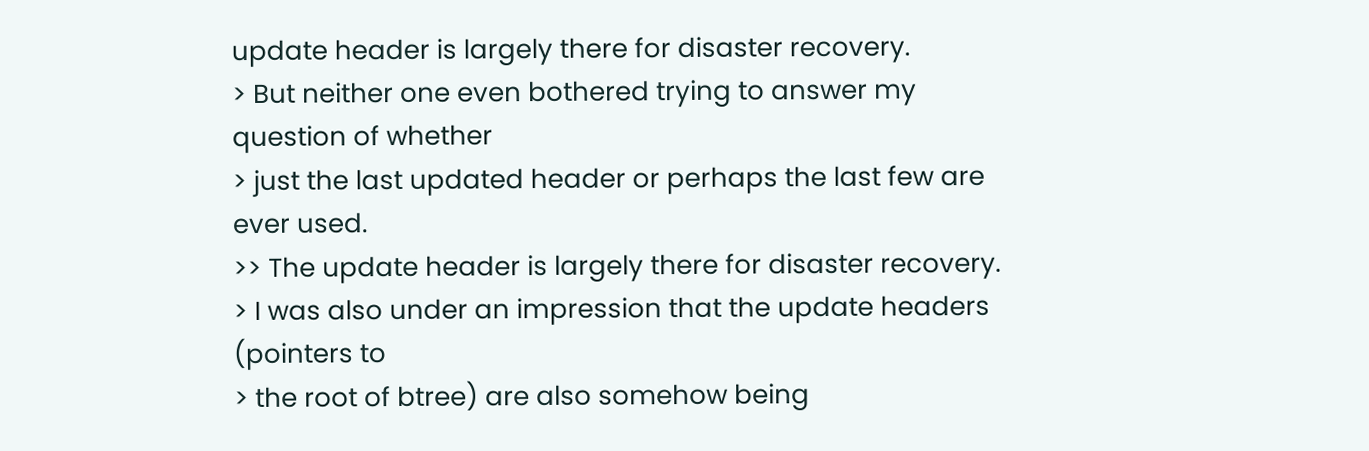update header is largely there for disaster recovery.
> But neither one even bothered trying to answer my question of whether
> just the last updated header or perhaps the last few are ever used.
>> The update header is largely there for disaster recovery.
> I was also under an impression that the update headers (pointers to
> the root of btree) are also somehow being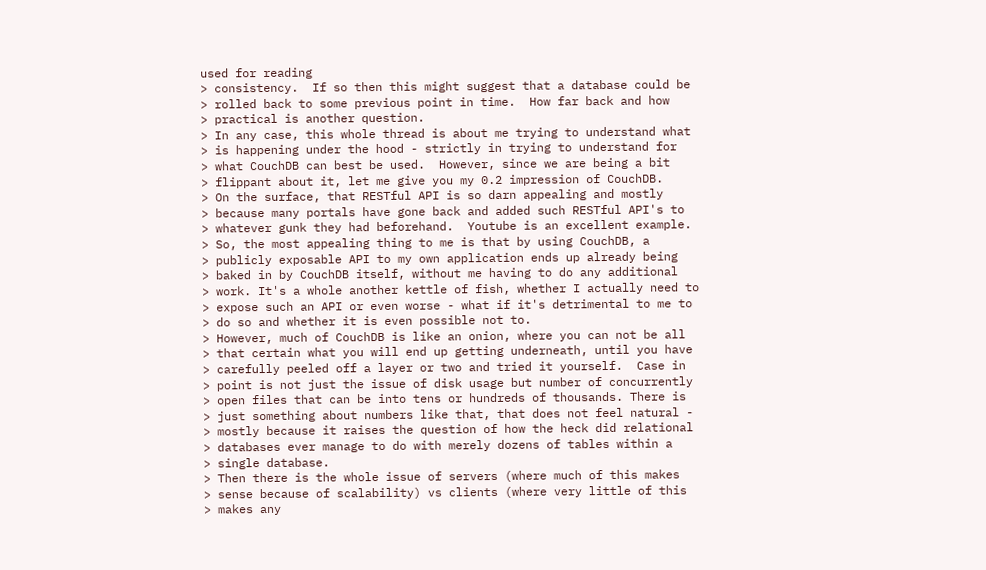used for reading
> consistency.  If so then this might suggest that a database could be
> rolled back to some previous point in time.  How far back and how
> practical is another question.
> In any case, this whole thread is about me trying to understand what
> is happening under the hood - strictly in trying to understand for
> what CouchDB can best be used.  However, since we are being a bit
> flippant about it, let me give you my 0.2 impression of CouchDB.
> On the surface, that RESTful API is so darn appealing and mostly
> because many portals have gone back and added such RESTful API's to
> whatever gunk they had beforehand.  Youtube is an excellent example.
> So, the most appealing thing to me is that by using CouchDB, a
> publicly exposable API to my own application ends up already being
> baked in by CouchDB itself, without me having to do any additional
> work. It's a whole another kettle of fish, whether I actually need to
> expose such an API or even worse - what if it's detrimental to me to
> do so and whether it is even possible not to.
> However, much of CouchDB is like an onion, where you can not be all
> that certain what you will end up getting underneath, until you have
> carefully peeled off a layer or two and tried it yourself.  Case in
> point is not just the issue of disk usage but number of concurrently
> open files that can be into tens or hundreds of thousands. There is
> just something about numbers like that, that does not feel natural -
> mostly because it raises the question of how the heck did relational
> databases ever manage to do with merely dozens of tables within a
> single database.
> Then there is the whole issue of servers (where much of this makes
> sense because of scalability) vs clients (where very little of this
> makes any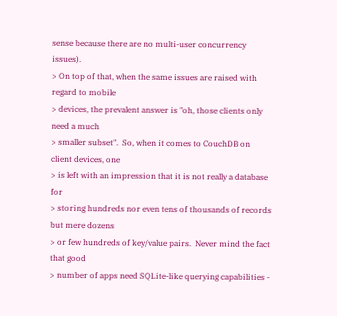sense because there are no multi-user concurrency issues).
> On top of that, when the same issues are raised with regard to mobile
> devices, the prevalent answer is "oh, those clients only need a much
> smaller subset".  So, when it comes to CouchDB on client devices, one
> is left with an impression that it is not really a database for
> storing hundreds nor even tens of thousands of records but mere dozens
> or few hundreds of key/value pairs.  Never mind the fact that good
> number of apps need SQLite-like querying capabilities -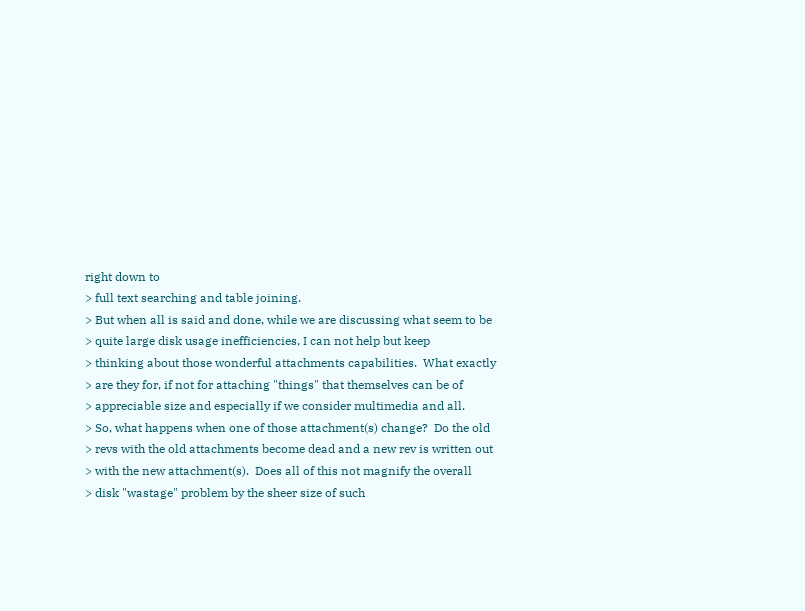right down to
> full text searching and table joining.
> But when all is said and done, while we are discussing what seem to be
> quite large disk usage inefficiencies, I can not help but keep
> thinking about those wonderful attachments capabilities.  What exactly
> are they for, if not for attaching "things" that themselves can be of
> appreciable size and especially if we consider multimedia and all.
> So, what happens when one of those attachment(s) change?  Do the old
> revs with the old attachments become dead and a new rev is written out
> with the new attachment(s).  Does all of this not magnify the overall
> disk "wastage" problem by the sheer size of such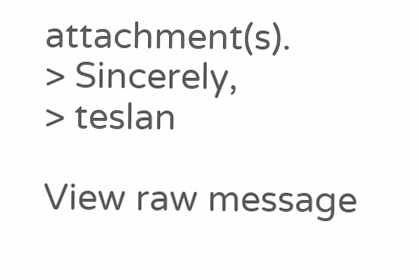attachment(s).
> Sincerely,
> teslan

View raw message